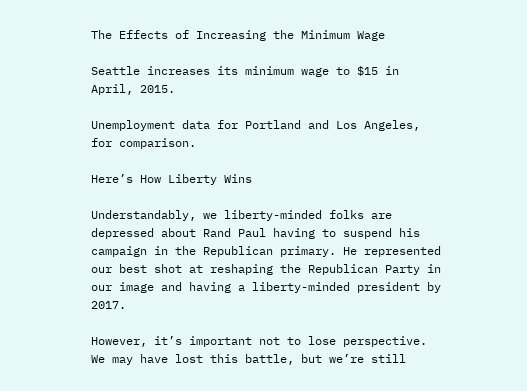The Effects of Increasing the Minimum Wage

Seattle increases its minimum wage to $15 in April, 2015.

Unemployment data for Portland and Los Angeles, for comparison.

Here’s How Liberty Wins

Understandably, we liberty-minded folks are depressed about Rand Paul having to suspend his campaign in the Republican primary. He represented our best shot at reshaping the Republican Party in our image and having a liberty-minded president by 2017.

However, it’s important not to lose perspective. We may have lost this battle, but we’re still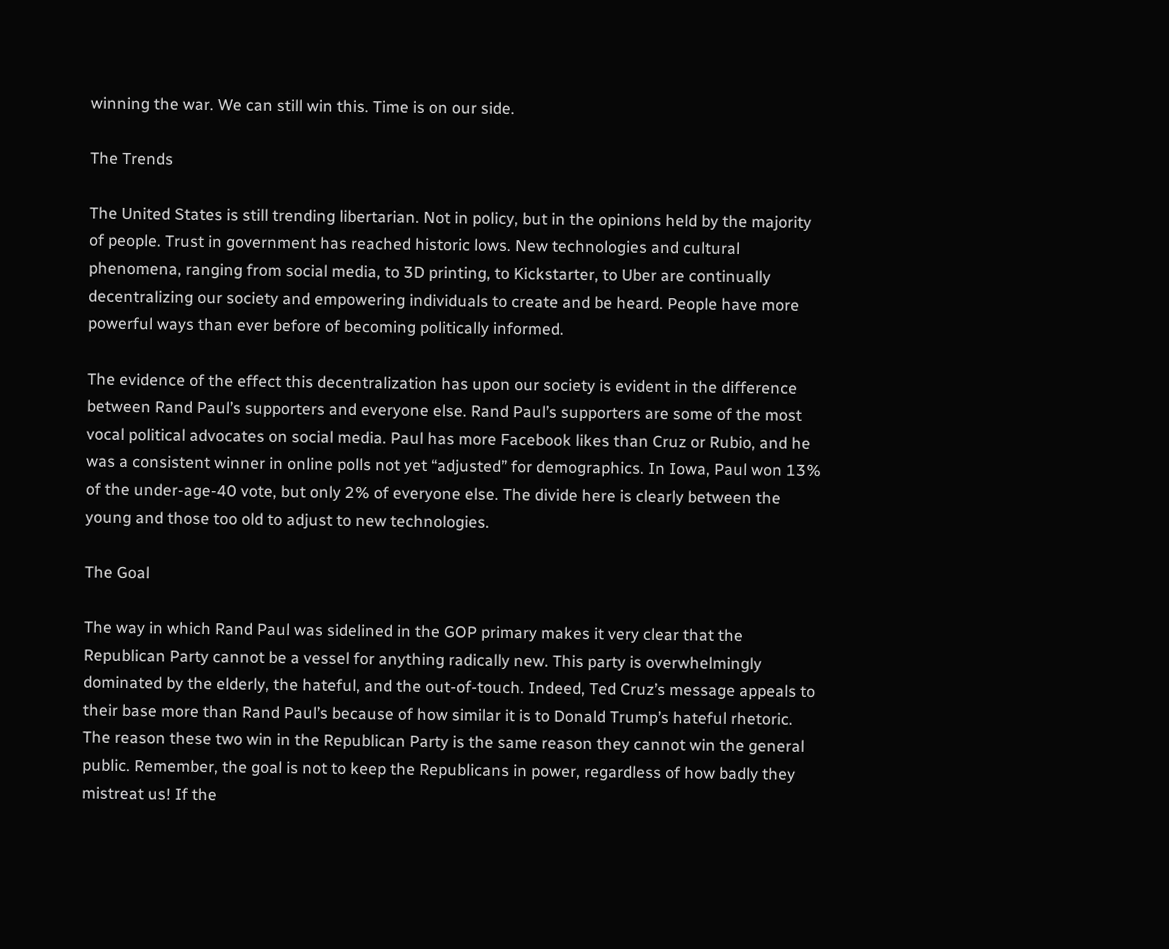winning the war. We can still win this. Time is on our side.

The Trends

The United States is still trending libertarian. Not in policy, but in the opinions held by the majority of people. Trust in government has reached historic lows. New technologies and cultural phenomena, ranging from social media, to 3D printing, to Kickstarter, to Uber are continually decentralizing our society and empowering individuals to create and be heard. People have more powerful ways than ever before of becoming politically informed.

The evidence of the effect this decentralization has upon our society is evident in the difference between Rand Paul’s supporters and everyone else. Rand Paul’s supporters are some of the most vocal political advocates on social media. Paul has more Facebook likes than Cruz or Rubio, and he was a consistent winner in online polls not yet “adjusted” for demographics. In Iowa, Paul won 13% of the under-age-40 vote, but only 2% of everyone else. The divide here is clearly between the young and those too old to adjust to new technologies.

The Goal

The way in which Rand Paul was sidelined in the GOP primary makes it very clear that the Republican Party cannot be a vessel for anything radically new. This party is overwhelmingly dominated by the elderly, the hateful, and the out-of-touch. Indeed, Ted Cruz’s message appeals to their base more than Rand Paul’s because of how similar it is to Donald Trump’s hateful rhetoric. The reason these two win in the Republican Party is the same reason they cannot win the general public. Remember, the goal is not to keep the Republicans in power, regardless of how badly they mistreat us! If the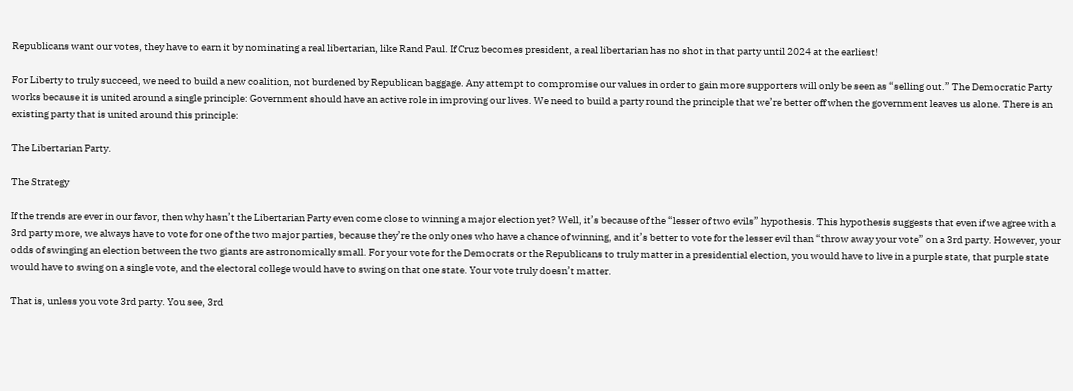Republicans want our votes, they have to earn it by nominating a real libertarian, like Rand Paul. If Cruz becomes president, a real libertarian has no shot in that party until 2024 at the earliest!

For Liberty to truly succeed, we need to build a new coalition, not burdened by Republican baggage. Any attempt to compromise our values in order to gain more supporters will only be seen as “selling out.” The Democratic Party works because it is united around a single principle: Government should have an active role in improving our lives. We need to build a party round the principle that we’re better off when the government leaves us alone. There is an existing party that is united around this principle:

The Libertarian Party.

The Strategy

If the trends are ever in our favor, then why hasn’t the Libertarian Party even come close to winning a major election yet? Well, it’s because of the “lesser of two evils” hypothesis. This hypothesis suggests that even if we agree with a 3rd party more, we always have to vote for one of the two major parties, because they’re the only ones who have a chance of winning, and it’s better to vote for the lesser evil than “throw away your vote” on a 3rd party. However, your odds of swinging an election between the two giants are astronomically small. For your vote for the Democrats or the Republicans to truly matter in a presidential election, you would have to live in a purple state, that purple state would have to swing on a single vote, and the electoral college would have to swing on that one state. Your vote truly doesn’t matter.

That is, unless you vote 3rd party. You see, 3rd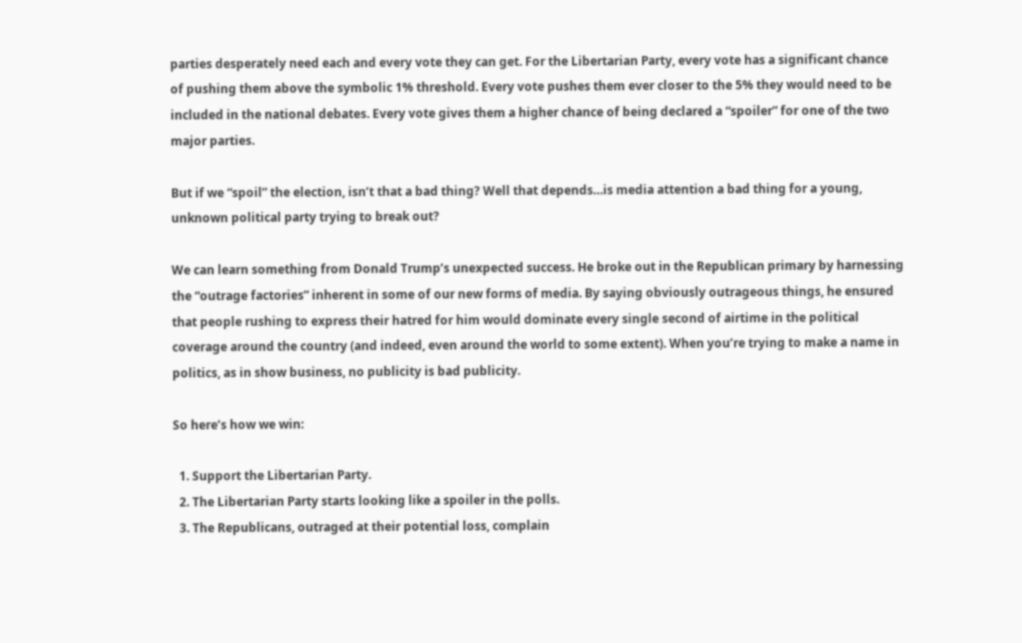parties desperately need each and every vote they can get. For the Libertarian Party, every vote has a significant chance of pushing them above the symbolic 1% threshold. Every vote pushes them ever closer to the 5% they would need to be included in the national debates. Every vote gives them a higher chance of being declared a “spoiler” for one of the two major parties.

But if we “spoil” the election, isn’t that a bad thing? Well that depends…is media attention a bad thing for a young, unknown political party trying to break out?

We can learn something from Donald Trump’s unexpected success. He broke out in the Republican primary by harnessing the “outrage factories” inherent in some of our new forms of media. By saying obviously outrageous things, he ensured that people rushing to express their hatred for him would dominate every single second of airtime in the political coverage around the country (and indeed, even around the world to some extent). When you’re trying to make a name in politics, as in show business, no publicity is bad publicity.

So here’s how we win:

  1. Support the Libertarian Party.
  2. The Libertarian Party starts looking like a spoiler in the polls.
  3. The Republicans, outraged at their potential loss, complain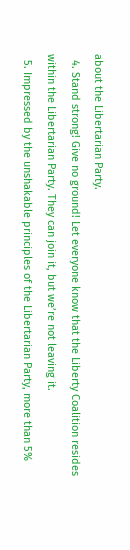about the Libertarian Party.
  4. Stand strong! Give no ground! Let everyone know that the Liberty Coalition resides within the Libertarian Party. They can join it, but we’re not leaving it.
  5. Impressed by the unshakable principles of the Libertarian Party, more than 5%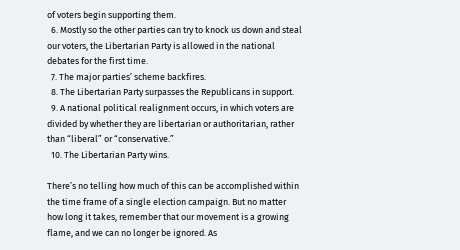of voters begin supporting them.
  6. Mostly so the other parties can try to knock us down and steal our voters, the Libertarian Party is allowed in the national debates for the first time.
  7. The major parties’ scheme backfires.
  8. The Libertarian Party surpasses the Republicans in support.
  9. A national political realignment occurs, in which voters are divided by whether they are libertarian or authoritarian, rather than “liberal” or “conservative.”
  10. The Libertarian Party wins.

There’s no telling how much of this can be accomplished within the time frame of a single election campaign. But no matter how long it takes, remember that our movement is a growing flame, and we can no longer be ignored. As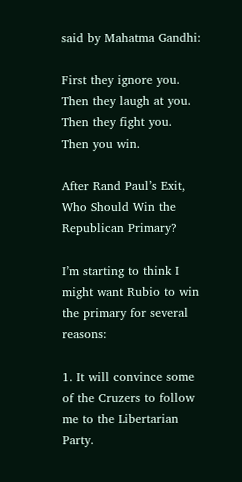said by Mahatma Gandhi:

First they ignore you.
Then they laugh at you.
Then they fight you.
Then you win.

After Rand Paul’s Exit, Who Should Win the Republican Primary?

I’m starting to think I might want Rubio to win the primary for several reasons:

1. It will convince some of the Cruzers to follow me to the Libertarian Party.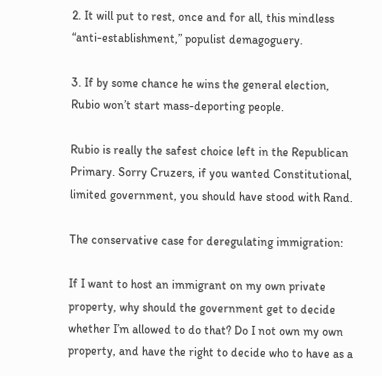2. It will put to rest, once and for all, this mindless “anti-establishment,” populist demagoguery.

3. If by some chance he wins the general election, Rubio won’t start mass-deporting people.

Rubio is really the safest choice left in the Republican Primary. Sorry Cruzers, if you wanted Constitutional, limited government, you should have stood with Rand.

The conservative case for deregulating immigration:

If I want to host an immigrant on my own private property, why should the government get to decide whether I’m allowed to do that? Do I not own my own property, and have the right to decide who to have as a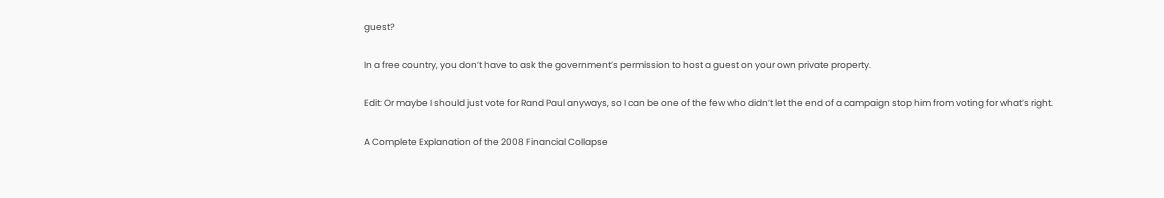guest?

In a free country, you don’t have to ask the government’s permission to host a guest on your own private property.

Edit: Or maybe I should just vote for Rand Paul anyways, so I can be one of the few who didn’t let the end of a campaign stop him from voting for what’s right.

A Complete Explanation of the 2008 Financial Collapse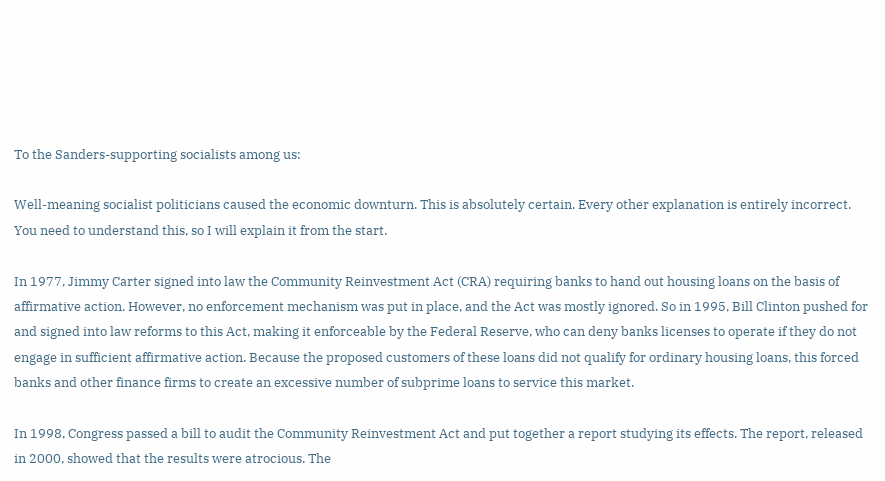To the Sanders-supporting socialists among us:

Well-meaning socialist politicians caused the economic downturn. This is absolutely certain. Every other explanation is entirely incorrect. You need to understand this, so I will explain it from the start.

In 1977, Jimmy Carter signed into law the Community Reinvestment Act (CRA) requiring banks to hand out housing loans on the basis of affirmative action. However, no enforcement mechanism was put in place, and the Act was mostly ignored. So in 1995, Bill Clinton pushed for and signed into law reforms to this Act, making it enforceable by the Federal Reserve, who can deny banks licenses to operate if they do not engage in sufficient affirmative action. Because the proposed customers of these loans did not qualify for ordinary housing loans, this forced banks and other finance firms to create an excessive number of subprime loans to service this market.

In 1998, Congress passed a bill to audit the Community Reinvestment Act and put together a report studying its effects. The report, released in 2000, showed that the results were atrocious. The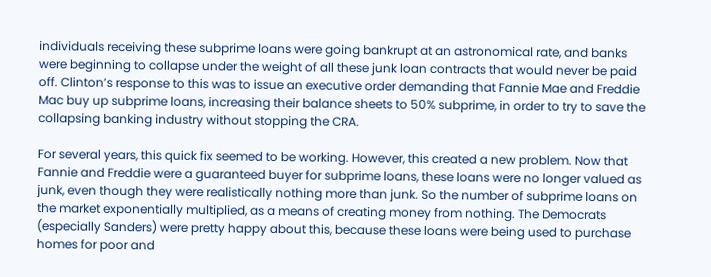individuals receiving these subprime loans were going bankrupt at an astronomical rate, and banks were beginning to collapse under the weight of all these junk loan contracts that would never be paid off. Clinton’s response to this was to issue an executive order demanding that Fannie Mae and Freddie Mac buy up subprime loans, increasing their balance sheets to 50% subprime, in order to try to save the collapsing banking industry without stopping the CRA.

For several years, this quick fix seemed to be working. However, this created a new problem. Now that Fannie and Freddie were a guaranteed buyer for subprime loans, these loans were no longer valued as junk, even though they were realistically nothing more than junk. So the number of subprime loans on the market exponentially multiplied, as a means of creating money from nothing. The Democrats (especially Sanders) were pretty happy about this, because these loans were being used to purchase homes for poor and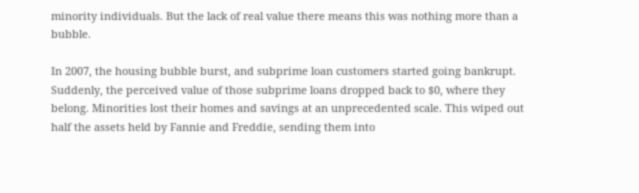minority individuals. But the lack of real value there means this was nothing more than a bubble.

In 2007, the housing bubble burst, and subprime loan customers started going bankrupt. Suddenly, the perceived value of those subprime loans dropped back to $0, where they belong. Minorities lost their homes and savings at an unprecedented scale. This wiped out half the assets held by Fannie and Freddie, sending them into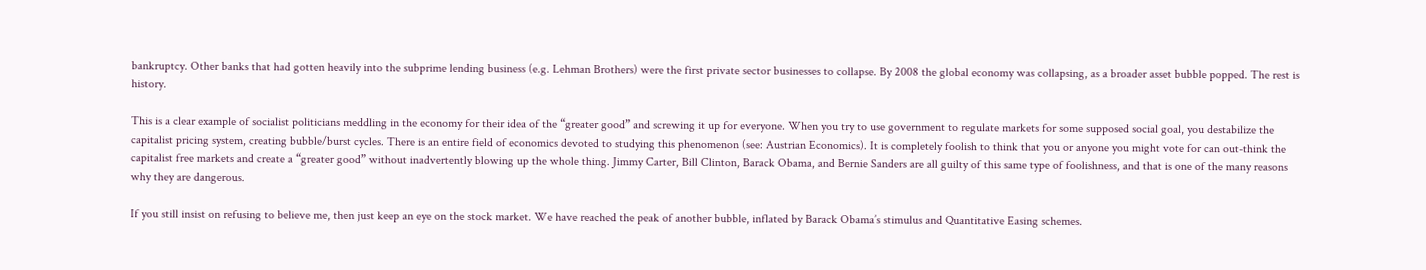bankruptcy. Other banks that had gotten heavily into the subprime lending business (e.g. Lehman Brothers) were the first private sector businesses to collapse. By 2008 the global economy was collapsing, as a broader asset bubble popped. The rest is history.

This is a clear example of socialist politicians meddling in the economy for their idea of the “greater good” and screwing it up for everyone. When you try to use government to regulate markets for some supposed social goal, you destabilize the capitalist pricing system, creating bubble/burst cycles. There is an entire field of economics devoted to studying this phenomenon (see: Austrian Economics). It is completely foolish to think that you or anyone you might vote for can out-think the capitalist free markets and create a “greater good” without inadvertently blowing up the whole thing. Jimmy Carter, Bill Clinton, Barack Obama, and Bernie Sanders are all guilty of this same type of foolishness, and that is one of the many reasons why they are dangerous.

If you still insist on refusing to believe me, then just keep an eye on the stock market. We have reached the peak of another bubble, inflated by Barack Obama’s stimulus and Quantitative Easing schemes.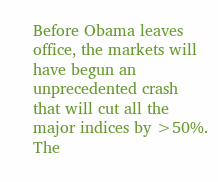Before Obama leaves office, the markets will have begun an unprecedented crash that will cut all the major indices by >50%. The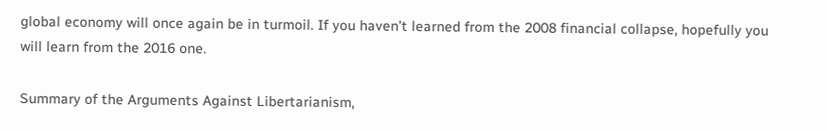global economy will once again be in turmoil. If you haven’t learned from the 2008 financial collapse, hopefully you will learn from the 2016 one.

Summary of the Arguments Against Libertarianism,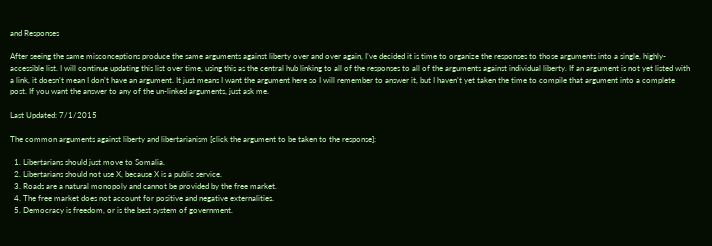and Responses

After seeing the same misconceptions produce the same arguments against liberty over and over again, I’ve decided it is time to organize the responses to those arguments into a single, highly-accessible list. I will continue updating this list over time, using this as the central hub linking to all of the responses to all of the arguments against individual liberty. If an argument is not yet listed with a link, it doesn’t mean I don’t have an argument. It just means I want the argument here so I will remember to answer it, but I haven’t yet taken the time to compile that argument into a complete post. If you want the answer to any of the un-linked arguments, just ask me.

Last Updated: 7/1/2015

The common arguments against liberty and libertarianism [click the argument to be taken to the response]:

  1. Libertarians should just move to Somalia.
  2. Libertarians should not use X, because X is a public service.
  3. Roads are a natural monopoly and cannot be provided by the free market.
  4. The free market does not account for positive and negative externalities.
  5. Democracy is freedom, or is the best system of government.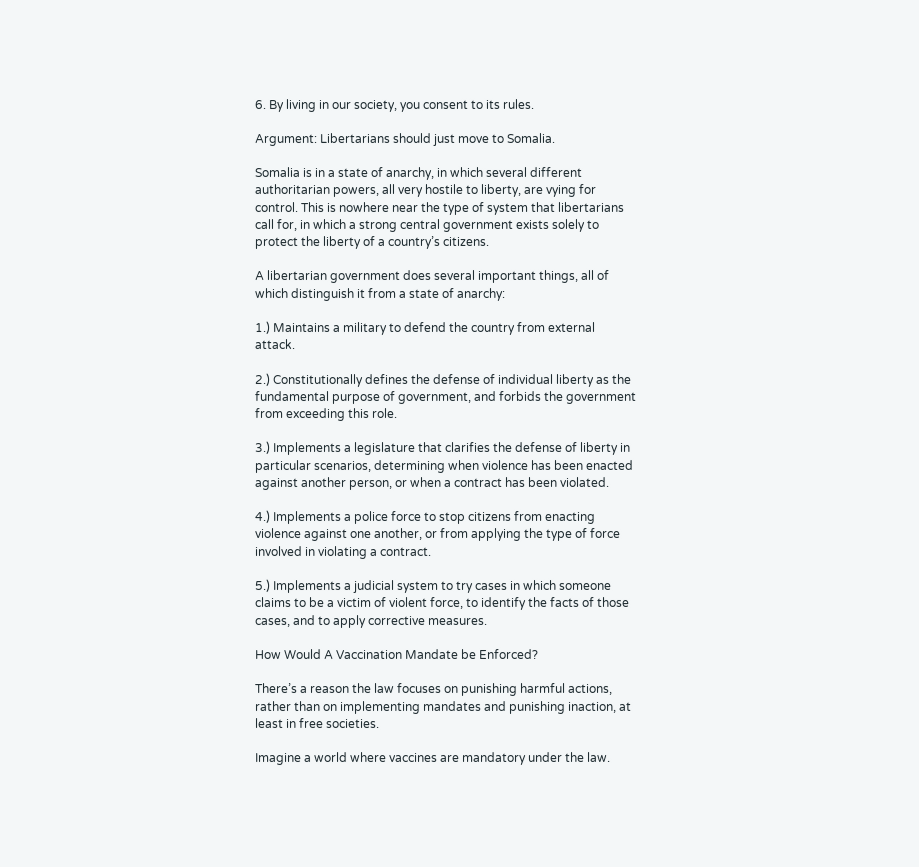6. By living in our society, you consent to its rules.

Argument: Libertarians should just move to Somalia.

Somalia is in a state of anarchy, in which several different authoritarian powers, all very hostile to liberty, are vying for control. This is nowhere near the type of system that libertarians call for, in which a strong central government exists solely to protect the liberty of a country’s citizens.

A libertarian government does several important things, all of which distinguish it from a state of anarchy:

1.) Maintains a military to defend the country from external attack.

2.) Constitutionally defines the defense of individual liberty as the fundamental purpose of government, and forbids the government from exceeding this role.

3.) Implements a legislature that clarifies the defense of liberty in particular scenarios, determining when violence has been enacted against another person, or when a contract has been violated.

4.) Implements a police force to stop citizens from enacting violence against one another, or from applying the type of force involved in violating a contract.

5.) Implements a judicial system to try cases in which someone claims to be a victim of violent force, to identify the facts of those cases, and to apply corrective measures.

How Would A Vaccination Mandate be Enforced?

There’s a reason the law focuses on punishing harmful actions, rather than on implementing mandates and punishing inaction, at least in free societies.

Imagine a world where vaccines are mandatory under the law.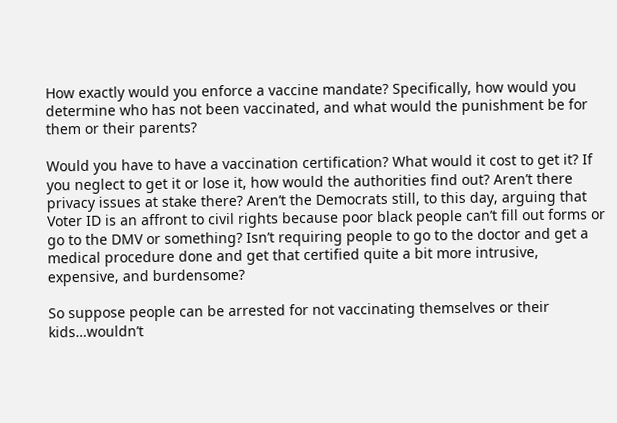How exactly would you enforce a vaccine mandate? Specifically, how would you determine who has not been vaccinated, and what would the punishment be for them or their parents?

Would you have to have a vaccination certification? What would it cost to get it? If you neglect to get it or lose it, how would the authorities find out? Aren’t there privacy issues at stake there? Aren’t the Democrats still, to this day, arguing that Voter ID is an affront to civil rights because poor black people can’t fill out forms or go to the DMV or something? Isn’t requiring people to go to the doctor and get a medical procedure done and get that certified quite a bit more intrusive, expensive, and burdensome?

So suppose people can be arrested for not vaccinating themselves or their kids…wouldn’t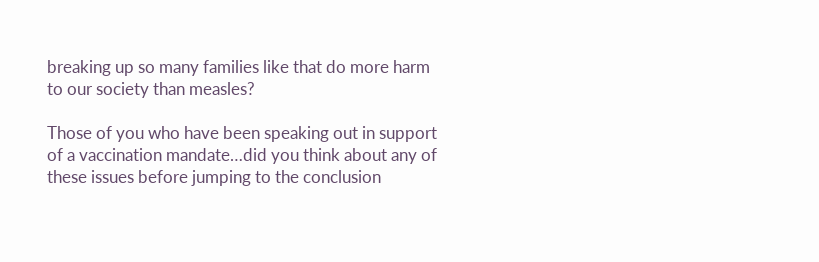breaking up so many families like that do more harm to our society than measles?

Those of you who have been speaking out in support of a vaccination mandate…did you think about any of these issues before jumping to the conclusion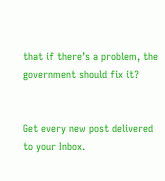that if there’s a problem, the government should fix it?


Get every new post delivered to your Inbox.